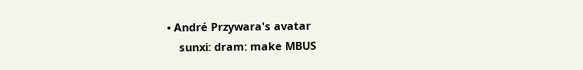• André Przywara's avatar
    sunxi: dram: make MBUS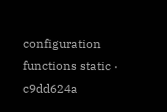configuration functions static · c9dd624a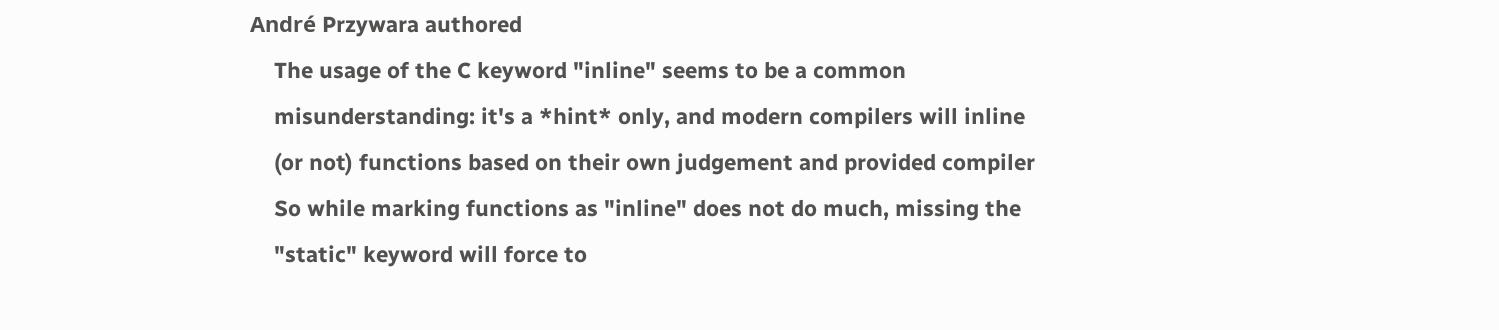André Przywara authored
    The usage of the C keyword "inline" seems to be a common
    misunderstanding: it's a *hint* only, and modern compilers will inline
    (or not) functions based on their own judgement and provided compiler
    So while marking functions as "inline" does not do much, missing the
    "static" keyword will force to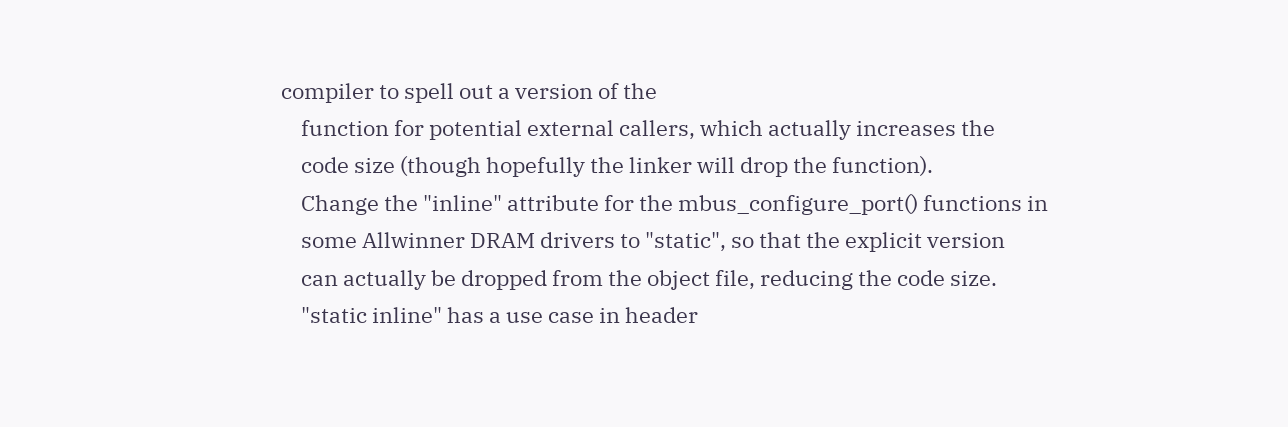compiler to spell out a version of the
    function for potential external callers, which actually increases the
    code size (though hopefully the linker will drop the function).
    Change the "inline" attribute for the mbus_configure_port() functions in
    some Allwinner DRAM drivers to "static", so that the explicit version
    can actually be dropped from the object file, reducing the code size.
    "static inline" has a use case in header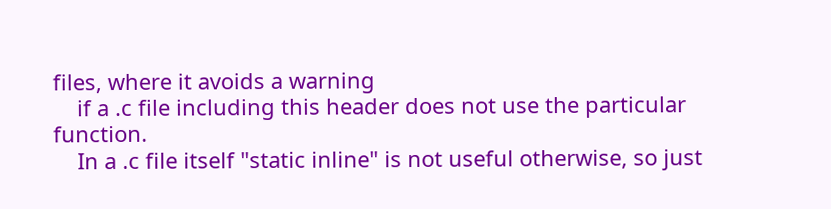files, where it avoids a warning
    if a .c file including this header does not use the particular function.
    In a .c file itself "static inline" is not useful otherwise, so just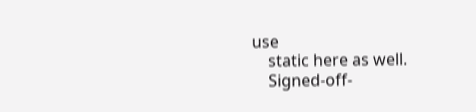use
    static here as well.
    Signed-off-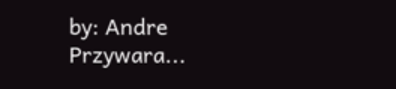by: Andre Przywara...